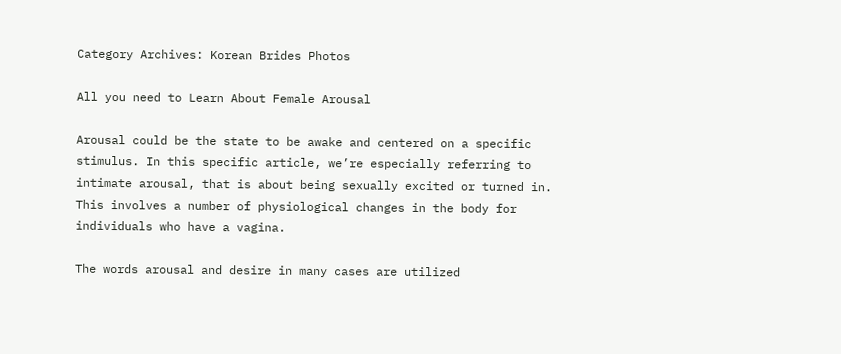Category Archives: Korean Brides Photos

All you need to Learn About Female Arousal

Arousal could be the state to be awake and centered on a specific stimulus. In this specific article, we’re especially referring to intimate arousal, that is about being sexually excited or turned in. This involves a number of physiological changes in the body for individuals who have a vagina.

The words arousal and desire in many cases are utilized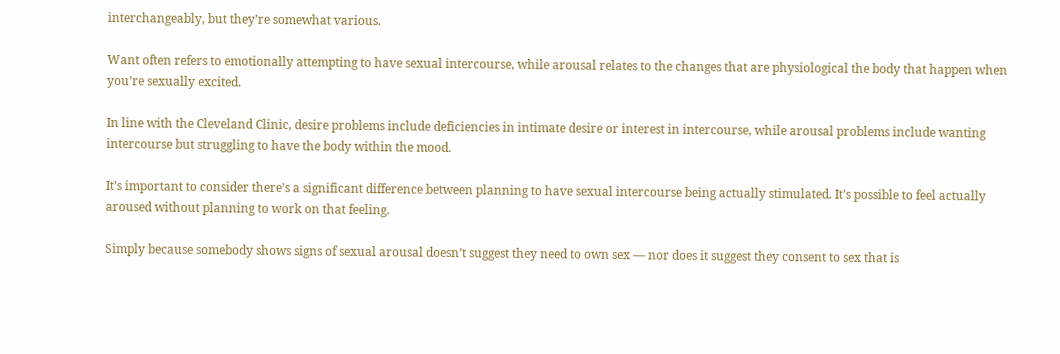interchangeably, but they’re somewhat various.

Want often refers to emotionally attempting to have sexual intercourse, while arousal relates to the changes that are physiological the body that happen when you’re sexually excited.

In line with the Cleveland Clinic, desire problems include deficiencies in intimate desire or interest in intercourse, while arousal problems include wanting intercourse but struggling to have the body within the mood.

It’s important to consider there’s a significant difference between planning to have sexual intercourse being actually stimulated. It’s possible to feel actually aroused without planning to work on that feeling.

Simply because somebody shows signs of sexual arousal doesn’t suggest they need to own sex — nor does it suggest they consent to sex that is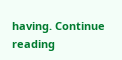having. Continue reading